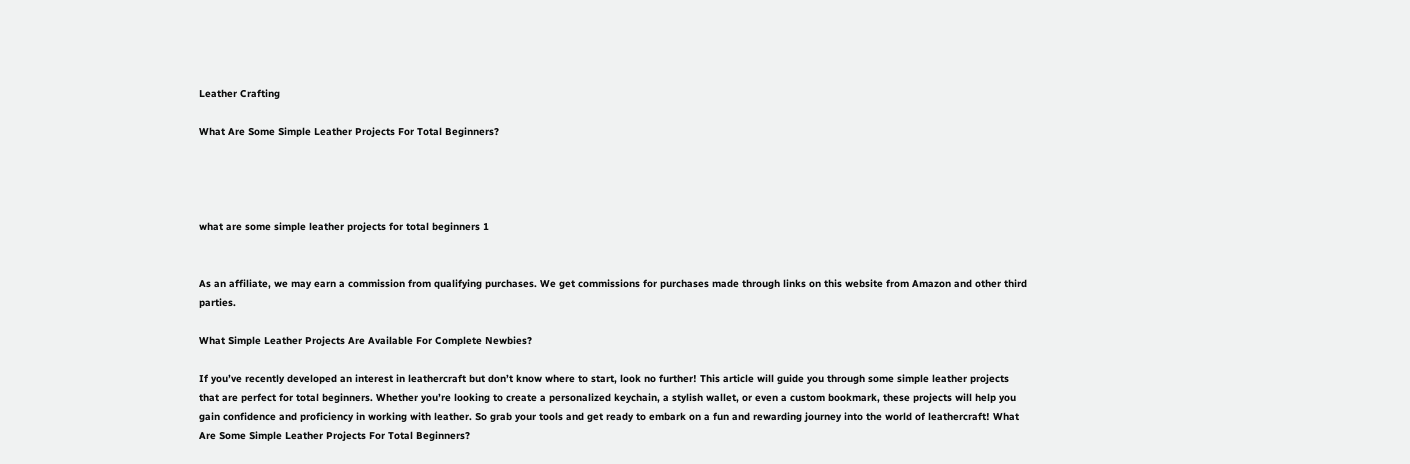Leather Crafting

What Are Some Simple Leather Projects For Total Beginners?




what are some simple leather projects for total beginners 1


As an affiliate, we may earn a commission from qualifying purchases. We get commissions for purchases made through links on this website from Amazon and other third parties.

What Simple Leather Projects Are Available For Complete Newbies?

If you’ve recently developed an interest in leathercraft but don’t know where to start, look no further! This article will guide you through some simple leather projects that are perfect for total beginners. Whether you’re looking to create a personalized keychain, a stylish wallet, or even a custom bookmark, these projects will help you gain confidence and proficiency in working with leather. So grab your tools and get ready to embark on a fun and rewarding journey into the world of leathercraft! What Are Some Simple Leather Projects For Total Beginners?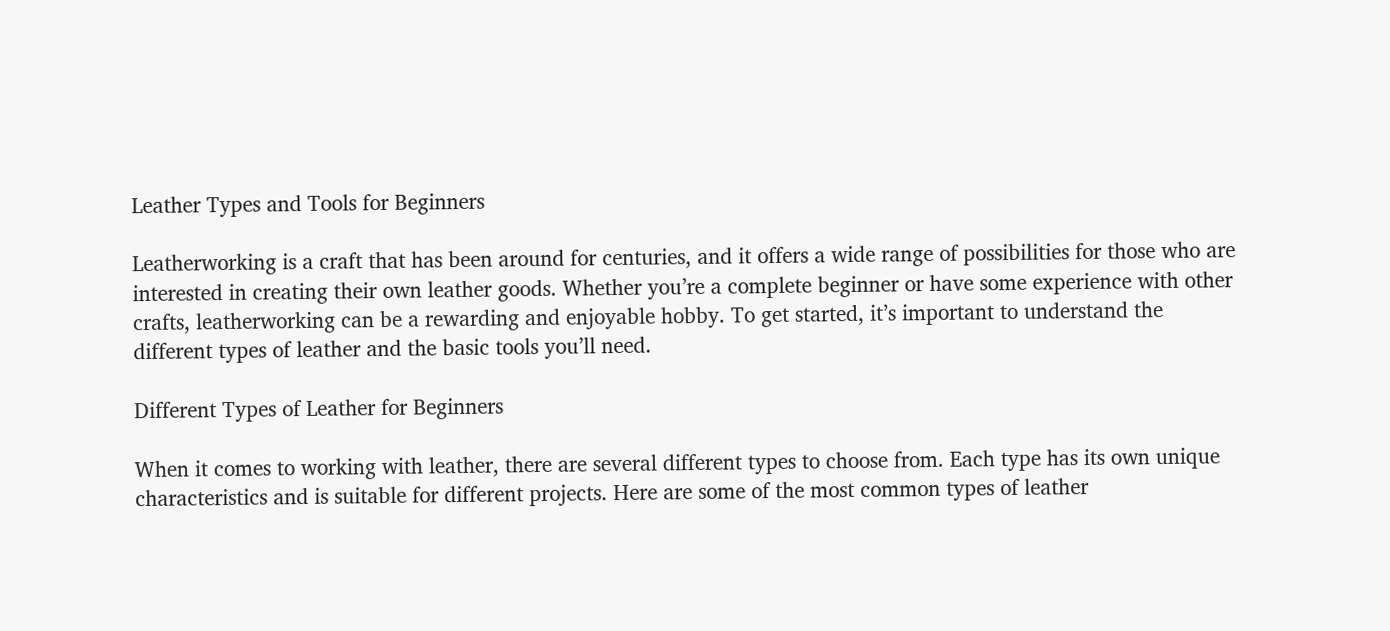Leather Types and Tools for Beginners

Leatherworking is a craft that has been around for centuries, and it offers a wide range of possibilities for those who are interested in creating their own leather goods. Whether you’re a complete beginner or have some experience with other crafts, leatherworking can be a rewarding and enjoyable hobby. To get started, it’s important to understand the different types of leather and the basic tools you’ll need.

Different Types of Leather for Beginners

When it comes to working with leather, there are several different types to choose from. Each type has its own unique characteristics and is suitable for different projects. Here are some of the most common types of leather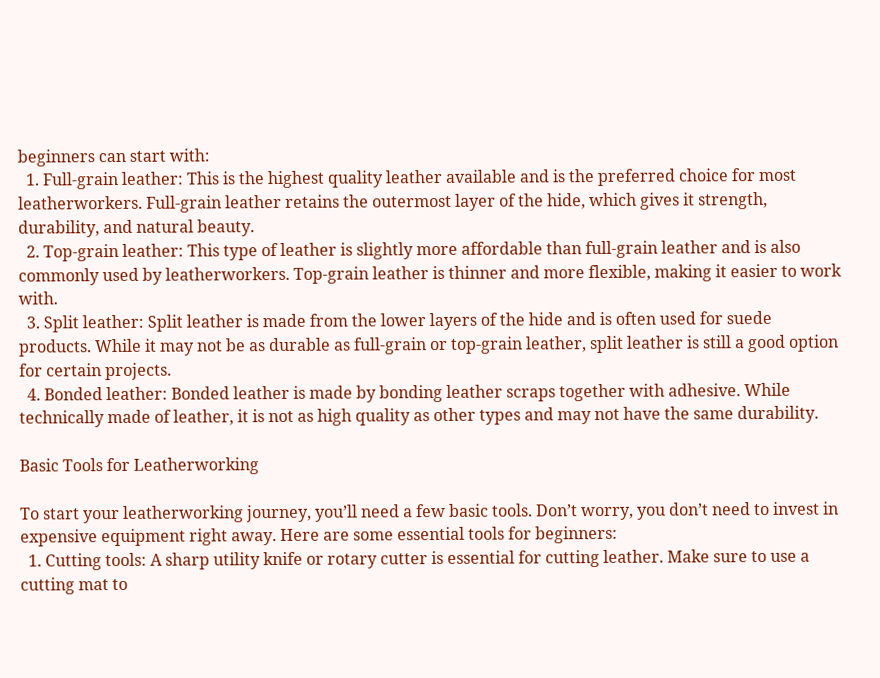beginners can start with:
  1. Full-grain leather: This is the highest quality leather available and is the preferred choice for most leatherworkers. Full-grain leather retains the outermost layer of the hide, which gives it strength, durability, and natural beauty.
  2. Top-grain leather: This type of leather is slightly more affordable than full-grain leather and is also commonly used by leatherworkers. Top-grain leather is thinner and more flexible, making it easier to work with.
  3. Split leather: Split leather is made from the lower layers of the hide and is often used for suede products. While it may not be as durable as full-grain or top-grain leather, split leather is still a good option for certain projects.
  4. Bonded leather: Bonded leather is made by bonding leather scraps together with adhesive. While technically made of leather, it is not as high quality as other types and may not have the same durability.

Basic Tools for Leatherworking

To start your leatherworking journey, you’ll need a few basic tools. Don’t worry, you don’t need to invest in expensive equipment right away. Here are some essential tools for beginners:
  1. Cutting tools: A sharp utility knife or rotary cutter is essential for cutting leather. Make sure to use a cutting mat to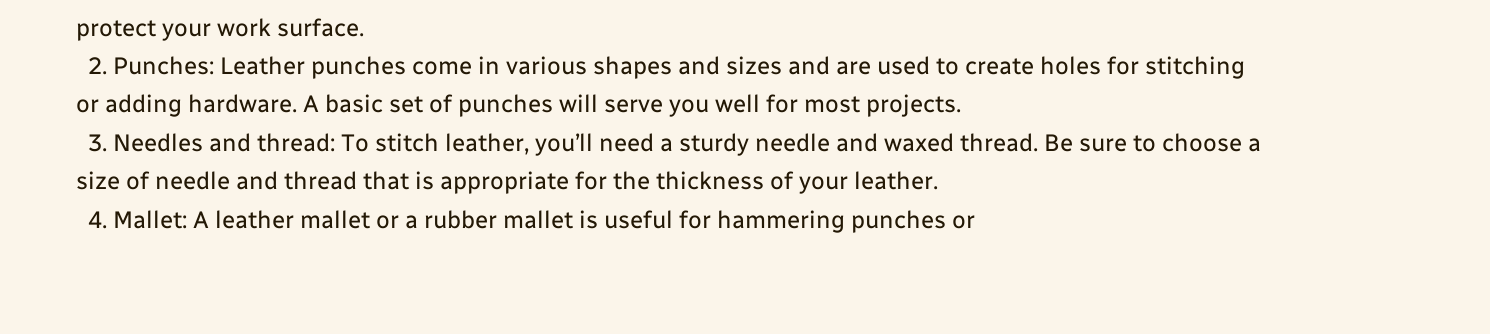protect your work surface.
  2. Punches: Leather punches come in various shapes and sizes and are used to create holes for stitching or adding hardware. A basic set of punches will serve you well for most projects.
  3. Needles and thread: To stitch leather, you’ll need a sturdy needle and waxed thread. Be sure to choose a size of needle and thread that is appropriate for the thickness of your leather.
  4. Mallet: A leather mallet or a rubber mallet is useful for hammering punches or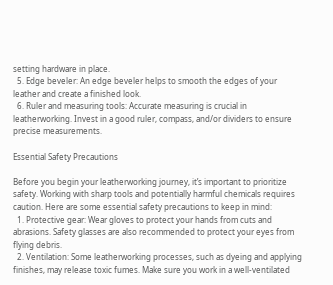setting hardware in place.
  5. Edge beveler: An edge beveler helps to smooth the edges of your leather and create a finished look.
  6. Ruler and measuring tools: Accurate measuring is crucial in leatherworking. Invest in a good ruler, compass, and/or dividers to ensure precise measurements.

Essential Safety Precautions

Before you begin your leatherworking journey, it’s important to prioritize safety. Working with sharp tools and potentially harmful chemicals requires caution. Here are some essential safety precautions to keep in mind:
  1. Protective gear: Wear gloves to protect your hands from cuts and abrasions. Safety glasses are also recommended to protect your eyes from flying debris.
  2. Ventilation: Some leatherworking processes, such as dyeing and applying finishes, may release toxic fumes. Make sure you work in a well-ventilated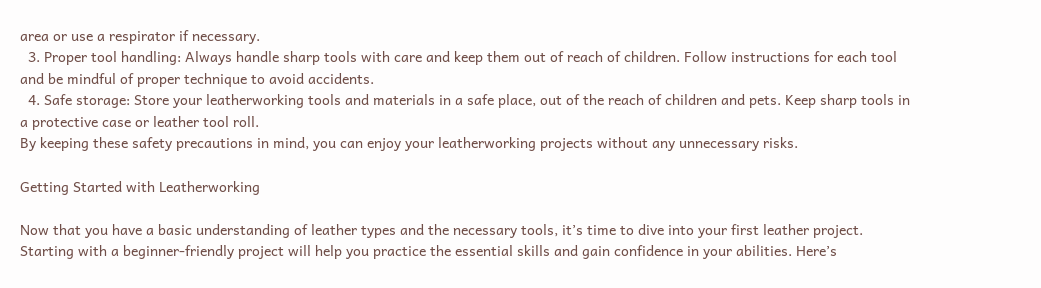area or use a respirator if necessary.
  3. Proper tool handling: Always handle sharp tools with care and keep them out of reach of children. Follow instructions for each tool and be mindful of proper technique to avoid accidents.
  4. Safe storage: Store your leatherworking tools and materials in a safe place, out of the reach of children and pets. Keep sharp tools in a protective case or leather tool roll.
By keeping these safety precautions in mind, you can enjoy your leatherworking projects without any unnecessary risks.

Getting Started with Leatherworking

Now that you have a basic understanding of leather types and the necessary tools, it’s time to dive into your first leather project. Starting with a beginner-friendly project will help you practice the essential skills and gain confidence in your abilities. Here’s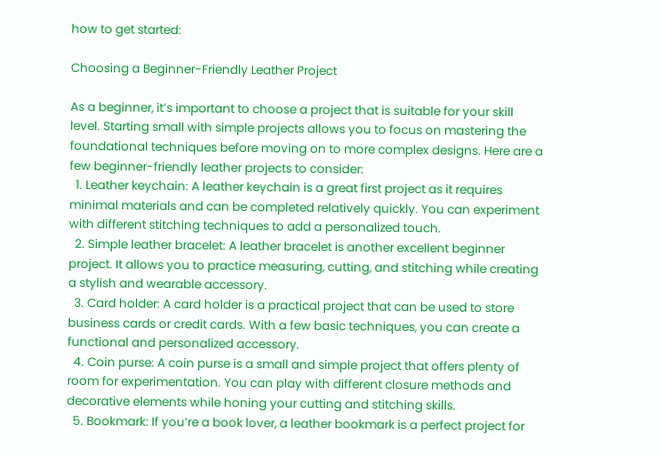how to get started:

Choosing a Beginner-Friendly Leather Project

As a beginner, it’s important to choose a project that is suitable for your skill level. Starting small with simple projects allows you to focus on mastering the foundational techniques before moving on to more complex designs. Here are a few beginner-friendly leather projects to consider:
  1. Leather keychain: A leather keychain is a great first project as it requires minimal materials and can be completed relatively quickly. You can experiment with different stitching techniques to add a personalized touch.
  2. Simple leather bracelet: A leather bracelet is another excellent beginner project. It allows you to practice measuring, cutting, and stitching while creating a stylish and wearable accessory.
  3. Card holder: A card holder is a practical project that can be used to store business cards or credit cards. With a few basic techniques, you can create a functional and personalized accessory.
  4. Coin purse: A coin purse is a small and simple project that offers plenty of room for experimentation. You can play with different closure methods and decorative elements while honing your cutting and stitching skills.
  5. Bookmark: If you’re a book lover, a leather bookmark is a perfect project for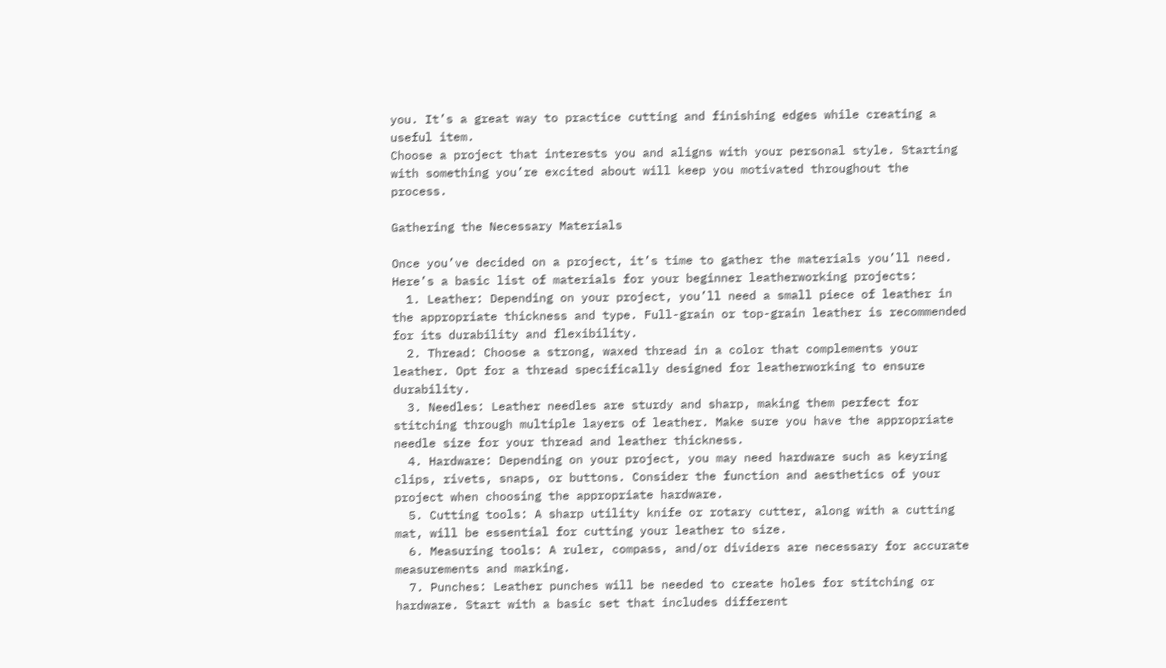you. It’s a great way to practice cutting and finishing edges while creating a useful item.
Choose a project that interests you and aligns with your personal style. Starting with something you’re excited about will keep you motivated throughout the process.

Gathering the Necessary Materials

Once you’ve decided on a project, it’s time to gather the materials you’ll need. Here’s a basic list of materials for your beginner leatherworking projects:
  1. Leather: Depending on your project, you’ll need a small piece of leather in the appropriate thickness and type. Full-grain or top-grain leather is recommended for its durability and flexibility.
  2. Thread: Choose a strong, waxed thread in a color that complements your leather. Opt for a thread specifically designed for leatherworking to ensure durability.
  3. Needles: Leather needles are sturdy and sharp, making them perfect for stitching through multiple layers of leather. Make sure you have the appropriate needle size for your thread and leather thickness.
  4. Hardware: Depending on your project, you may need hardware such as keyring clips, rivets, snaps, or buttons. Consider the function and aesthetics of your project when choosing the appropriate hardware.
  5. Cutting tools: A sharp utility knife or rotary cutter, along with a cutting mat, will be essential for cutting your leather to size.
  6. Measuring tools: A ruler, compass, and/or dividers are necessary for accurate measurements and marking.
  7. Punches: Leather punches will be needed to create holes for stitching or hardware. Start with a basic set that includes different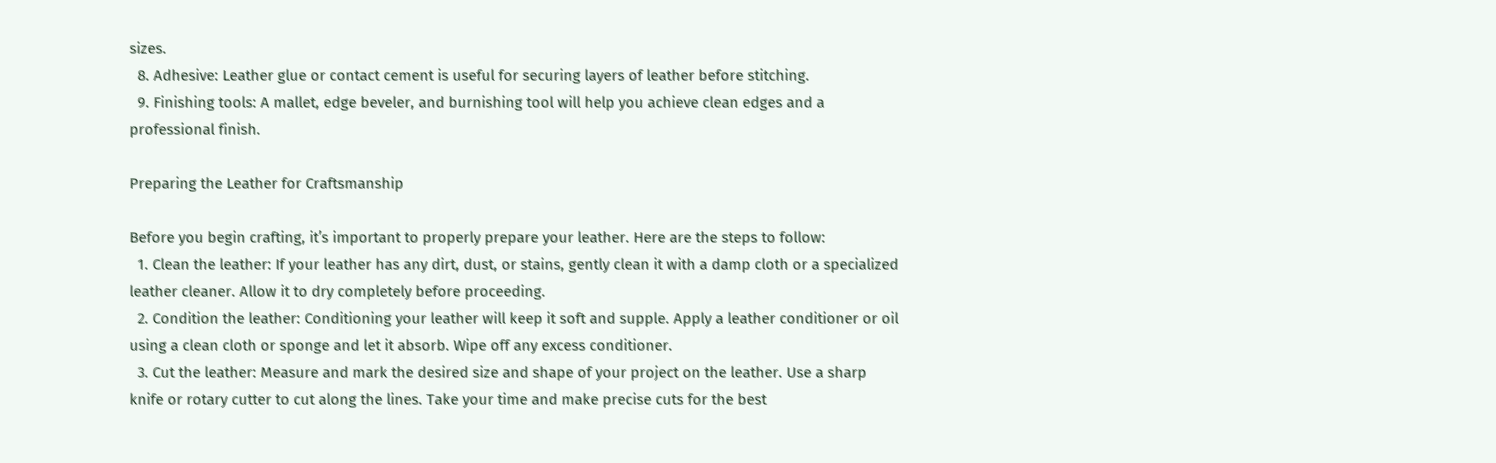sizes.
  8. Adhesive: Leather glue or contact cement is useful for securing layers of leather before stitching.
  9. Finishing tools: A mallet, edge beveler, and burnishing tool will help you achieve clean edges and a professional finish.

Preparing the Leather for Craftsmanship

Before you begin crafting, it’s important to properly prepare your leather. Here are the steps to follow:
  1. Clean the leather: If your leather has any dirt, dust, or stains, gently clean it with a damp cloth or a specialized leather cleaner. Allow it to dry completely before proceeding.
  2. Condition the leather: Conditioning your leather will keep it soft and supple. Apply a leather conditioner or oil using a clean cloth or sponge and let it absorb. Wipe off any excess conditioner.
  3. Cut the leather: Measure and mark the desired size and shape of your project on the leather. Use a sharp knife or rotary cutter to cut along the lines. Take your time and make precise cuts for the best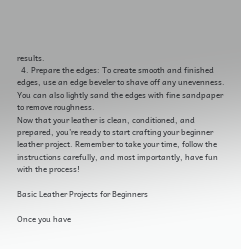results.
  4. Prepare the edges: To create smooth and finished edges, use an edge beveler to shave off any unevenness. You can also lightly sand the edges with fine sandpaper to remove roughness.
Now that your leather is clean, conditioned, and prepared, you’re ready to start crafting your beginner leather project. Remember to take your time, follow the instructions carefully, and most importantly, have fun with the process!

Basic Leather Projects for Beginners

Once you have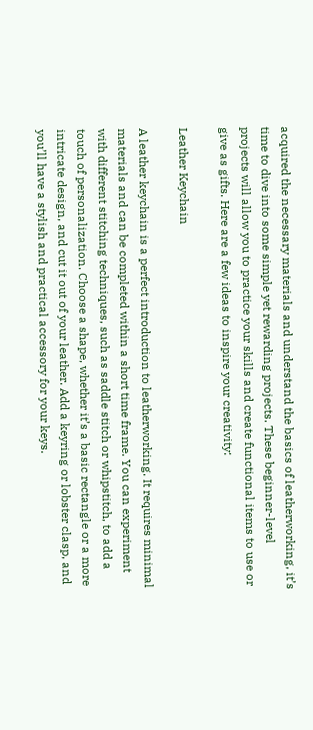acquired the necessary materials and understand the basics of leatherworking, it’s time to dive into some simple yet rewarding projects. These beginner-level projects will allow you to practice your skills and create functional items to use or give as gifts. Here are a few ideas to inspire your creativity:

Leather Keychain

A leather keychain is a perfect introduction to leatherworking. It requires minimal materials and can be completed within a short time frame. You can experiment with different stitching techniques, such as saddle stitch or whipstitch, to add a touch of personalization. Choose a shape, whether it’s a basic rectangle or a more intricate design, and cut it out of your leather. Add a keyring or lobster clasp, and you’ll have a stylish and practical accessory for your keys.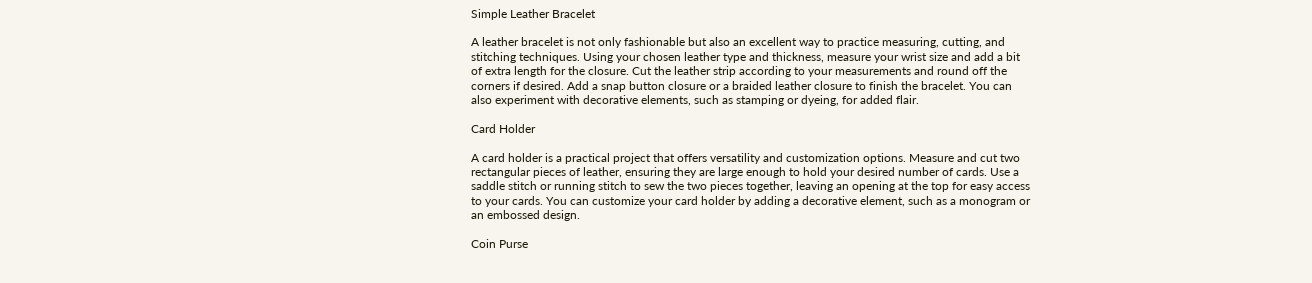Simple Leather Bracelet

A leather bracelet is not only fashionable but also an excellent way to practice measuring, cutting, and stitching techniques. Using your chosen leather type and thickness, measure your wrist size and add a bit of extra length for the closure. Cut the leather strip according to your measurements and round off the corners if desired. Add a snap button closure or a braided leather closure to finish the bracelet. You can also experiment with decorative elements, such as stamping or dyeing, for added flair.

Card Holder

A card holder is a practical project that offers versatility and customization options. Measure and cut two rectangular pieces of leather, ensuring they are large enough to hold your desired number of cards. Use a saddle stitch or running stitch to sew the two pieces together, leaving an opening at the top for easy access to your cards. You can customize your card holder by adding a decorative element, such as a monogram or an embossed design.

Coin Purse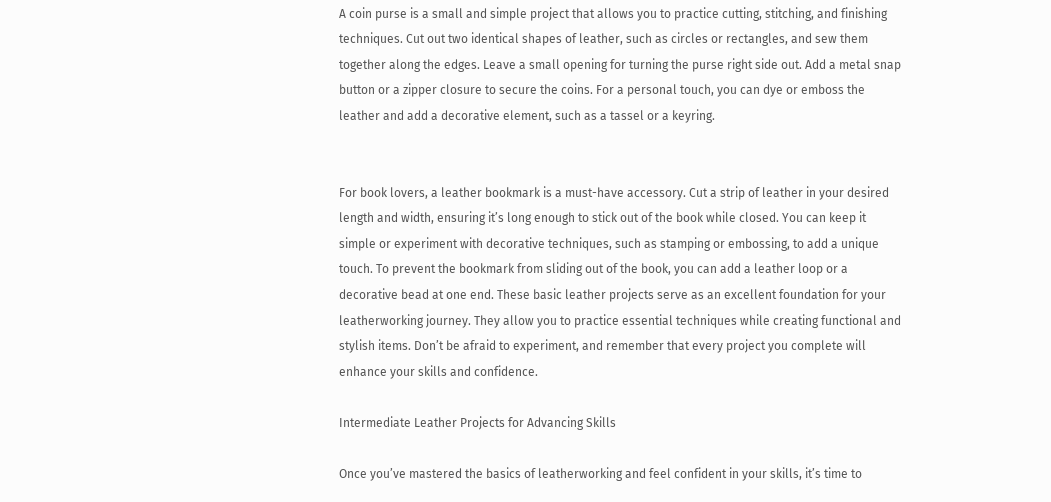A coin purse is a small and simple project that allows you to practice cutting, stitching, and finishing techniques. Cut out two identical shapes of leather, such as circles or rectangles, and sew them together along the edges. Leave a small opening for turning the purse right side out. Add a metal snap button or a zipper closure to secure the coins. For a personal touch, you can dye or emboss the leather and add a decorative element, such as a tassel or a keyring.


For book lovers, a leather bookmark is a must-have accessory. Cut a strip of leather in your desired length and width, ensuring it’s long enough to stick out of the book while closed. You can keep it simple or experiment with decorative techniques, such as stamping or embossing, to add a unique touch. To prevent the bookmark from sliding out of the book, you can add a leather loop or a decorative bead at one end. These basic leather projects serve as an excellent foundation for your leatherworking journey. They allow you to practice essential techniques while creating functional and stylish items. Don’t be afraid to experiment, and remember that every project you complete will enhance your skills and confidence.

Intermediate Leather Projects for Advancing Skills

Once you’ve mastered the basics of leatherworking and feel confident in your skills, it’s time to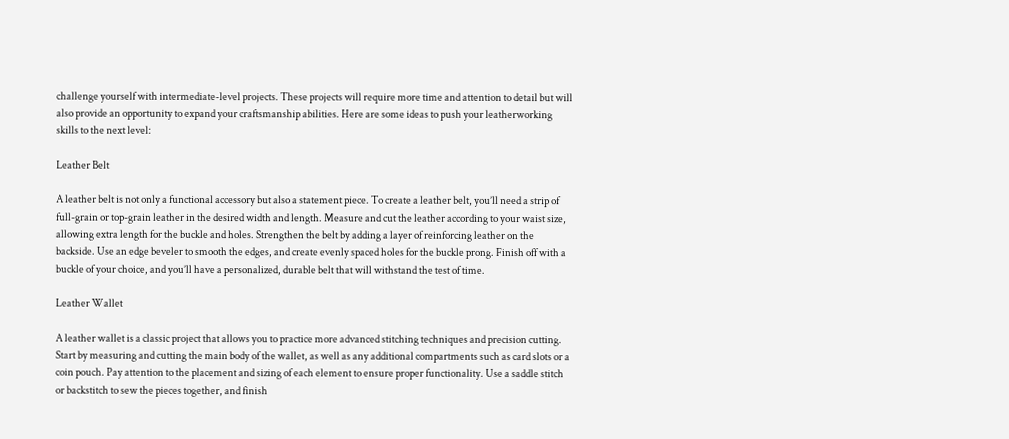challenge yourself with intermediate-level projects. These projects will require more time and attention to detail but will also provide an opportunity to expand your craftsmanship abilities. Here are some ideas to push your leatherworking skills to the next level:

Leather Belt

A leather belt is not only a functional accessory but also a statement piece. To create a leather belt, you’ll need a strip of full-grain or top-grain leather in the desired width and length. Measure and cut the leather according to your waist size, allowing extra length for the buckle and holes. Strengthen the belt by adding a layer of reinforcing leather on the backside. Use an edge beveler to smooth the edges, and create evenly spaced holes for the buckle prong. Finish off with a buckle of your choice, and you’ll have a personalized, durable belt that will withstand the test of time.

Leather Wallet

A leather wallet is a classic project that allows you to practice more advanced stitching techniques and precision cutting. Start by measuring and cutting the main body of the wallet, as well as any additional compartments such as card slots or a coin pouch. Pay attention to the placement and sizing of each element to ensure proper functionality. Use a saddle stitch or backstitch to sew the pieces together, and finish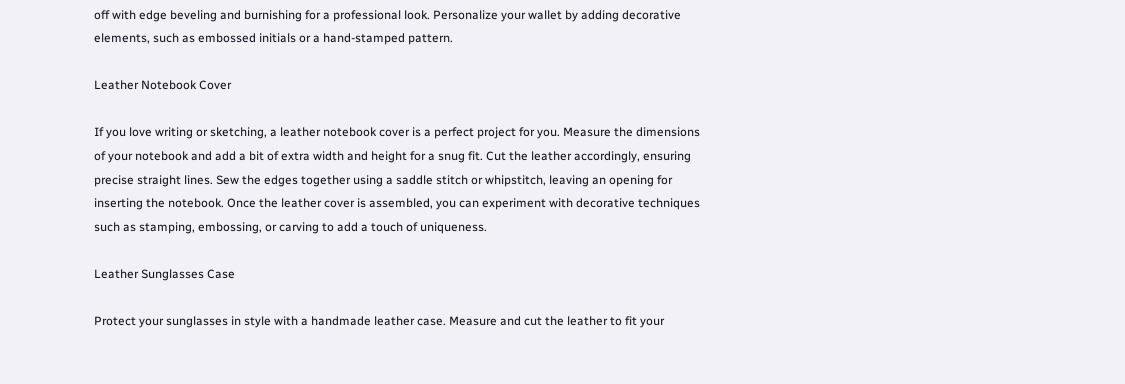off with edge beveling and burnishing for a professional look. Personalize your wallet by adding decorative elements, such as embossed initials or a hand-stamped pattern.

Leather Notebook Cover

If you love writing or sketching, a leather notebook cover is a perfect project for you. Measure the dimensions of your notebook and add a bit of extra width and height for a snug fit. Cut the leather accordingly, ensuring precise straight lines. Sew the edges together using a saddle stitch or whipstitch, leaving an opening for inserting the notebook. Once the leather cover is assembled, you can experiment with decorative techniques such as stamping, embossing, or carving to add a touch of uniqueness.

Leather Sunglasses Case

Protect your sunglasses in style with a handmade leather case. Measure and cut the leather to fit your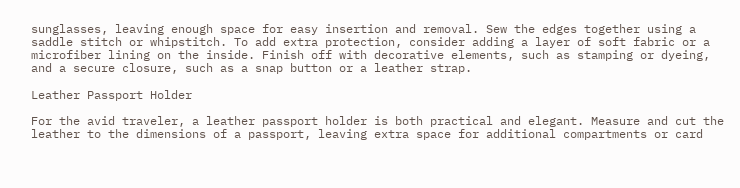sunglasses, leaving enough space for easy insertion and removal. Sew the edges together using a saddle stitch or whipstitch. To add extra protection, consider adding a layer of soft fabric or a microfiber lining on the inside. Finish off with decorative elements, such as stamping or dyeing, and a secure closure, such as a snap button or a leather strap.

Leather Passport Holder

For the avid traveler, a leather passport holder is both practical and elegant. Measure and cut the leather to the dimensions of a passport, leaving extra space for additional compartments or card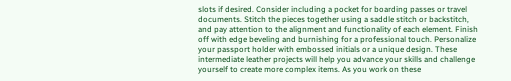slots if desired. Consider including a pocket for boarding passes or travel documents. Stitch the pieces together using a saddle stitch or backstitch, and pay attention to the alignment and functionality of each element. Finish off with edge beveling and burnishing for a professional touch. Personalize your passport holder with embossed initials or a unique design. These intermediate leather projects will help you advance your skills and challenge yourself to create more complex items. As you work on these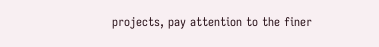projects, pay attention to the finer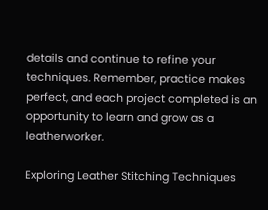details and continue to refine your techniques. Remember, practice makes perfect, and each project completed is an opportunity to learn and grow as a leatherworker.

Exploring Leather Stitching Techniques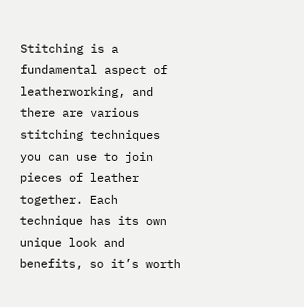Stitching is a fundamental aspect of leatherworking, and there are various stitching techniques you can use to join pieces of leather together. Each technique has its own unique look and benefits, so it’s worth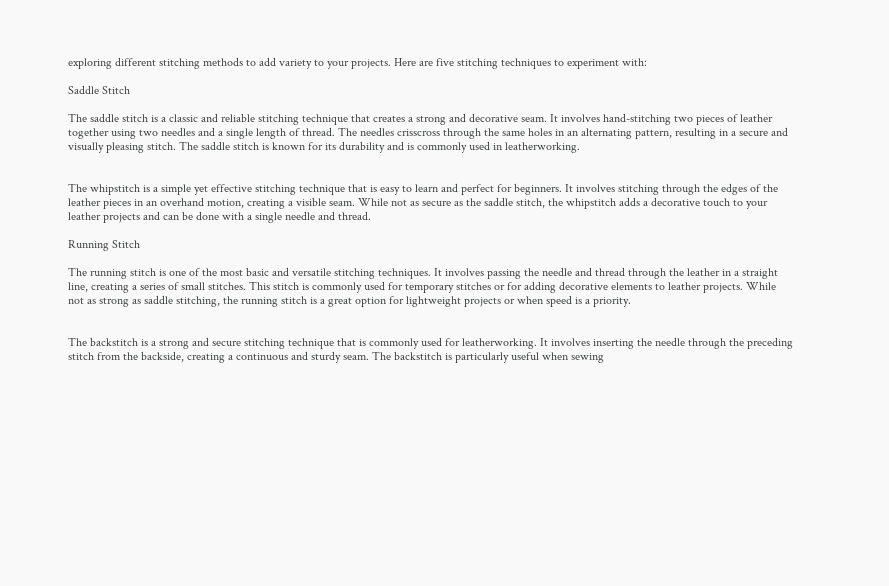exploring different stitching methods to add variety to your projects. Here are five stitching techniques to experiment with:

Saddle Stitch

The saddle stitch is a classic and reliable stitching technique that creates a strong and decorative seam. It involves hand-stitching two pieces of leather together using two needles and a single length of thread. The needles crisscross through the same holes in an alternating pattern, resulting in a secure and visually pleasing stitch. The saddle stitch is known for its durability and is commonly used in leatherworking.


The whipstitch is a simple yet effective stitching technique that is easy to learn and perfect for beginners. It involves stitching through the edges of the leather pieces in an overhand motion, creating a visible seam. While not as secure as the saddle stitch, the whipstitch adds a decorative touch to your leather projects and can be done with a single needle and thread.

Running Stitch

The running stitch is one of the most basic and versatile stitching techniques. It involves passing the needle and thread through the leather in a straight line, creating a series of small stitches. This stitch is commonly used for temporary stitches or for adding decorative elements to leather projects. While not as strong as saddle stitching, the running stitch is a great option for lightweight projects or when speed is a priority.


The backstitch is a strong and secure stitching technique that is commonly used for leatherworking. It involves inserting the needle through the preceding stitch from the backside, creating a continuous and sturdy seam. The backstitch is particularly useful when sewing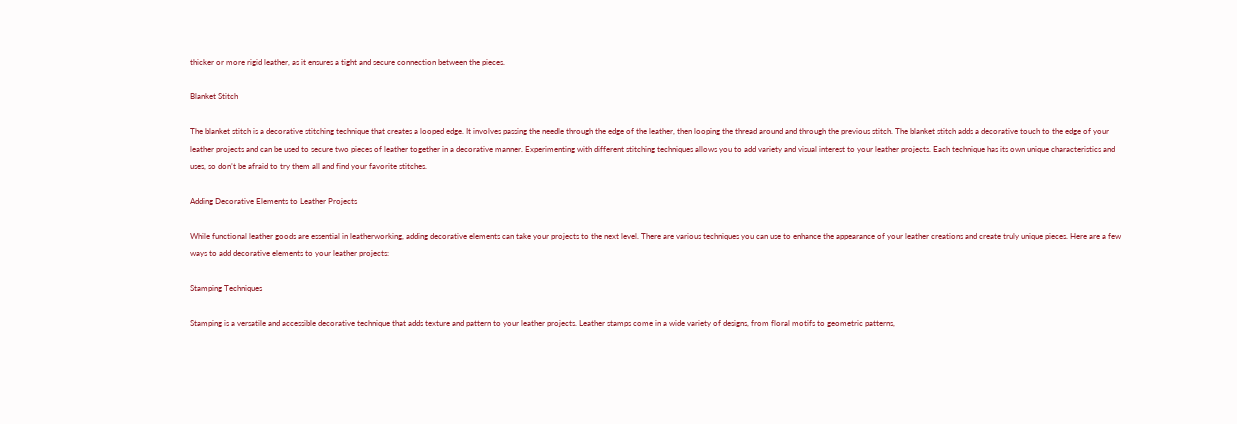thicker or more rigid leather, as it ensures a tight and secure connection between the pieces.

Blanket Stitch

The blanket stitch is a decorative stitching technique that creates a looped edge. It involves passing the needle through the edge of the leather, then looping the thread around and through the previous stitch. The blanket stitch adds a decorative touch to the edge of your leather projects and can be used to secure two pieces of leather together in a decorative manner. Experimenting with different stitching techniques allows you to add variety and visual interest to your leather projects. Each technique has its own unique characteristics and uses, so don’t be afraid to try them all and find your favorite stitches.

Adding Decorative Elements to Leather Projects

While functional leather goods are essential in leatherworking, adding decorative elements can take your projects to the next level. There are various techniques you can use to enhance the appearance of your leather creations and create truly unique pieces. Here are a few ways to add decorative elements to your leather projects:

Stamping Techniques

Stamping is a versatile and accessible decorative technique that adds texture and pattern to your leather projects. Leather stamps come in a wide variety of designs, from floral motifs to geometric patterns,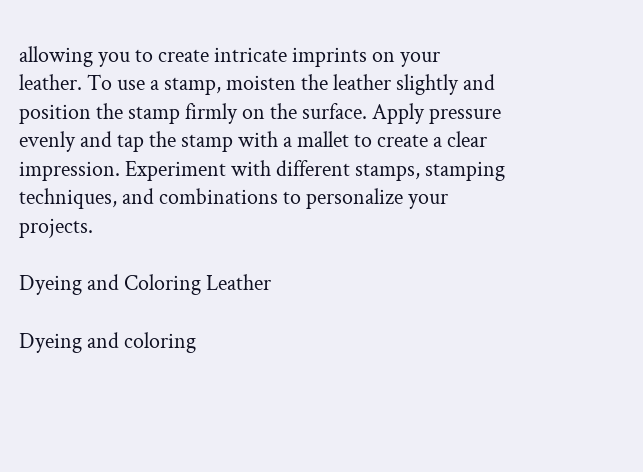allowing you to create intricate imprints on your leather. To use a stamp, moisten the leather slightly and position the stamp firmly on the surface. Apply pressure evenly and tap the stamp with a mallet to create a clear impression. Experiment with different stamps, stamping techniques, and combinations to personalize your projects.

Dyeing and Coloring Leather

Dyeing and coloring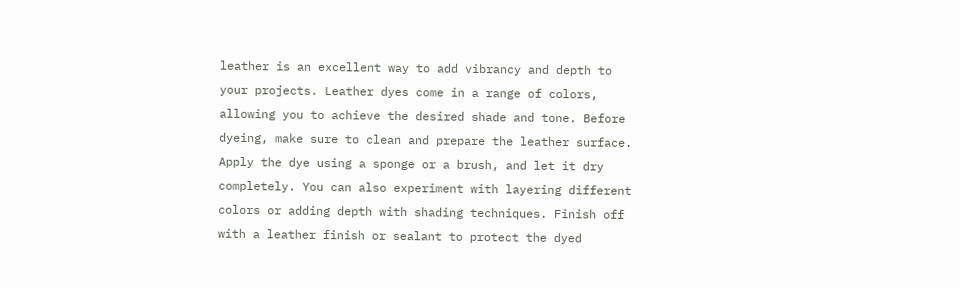leather is an excellent way to add vibrancy and depth to your projects. Leather dyes come in a range of colors, allowing you to achieve the desired shade and tone. Before dyeing, make sure to clean and prepare the leather surface. Apply the dye using a sponge or a brush, and let it dry completely. You can also experiment with layering different colors or adding depth with shading techniques. Finish off with a leather finish or sealant to protect the dyed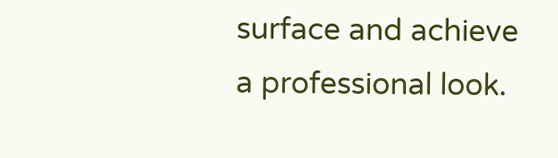surface and achieve a professional look.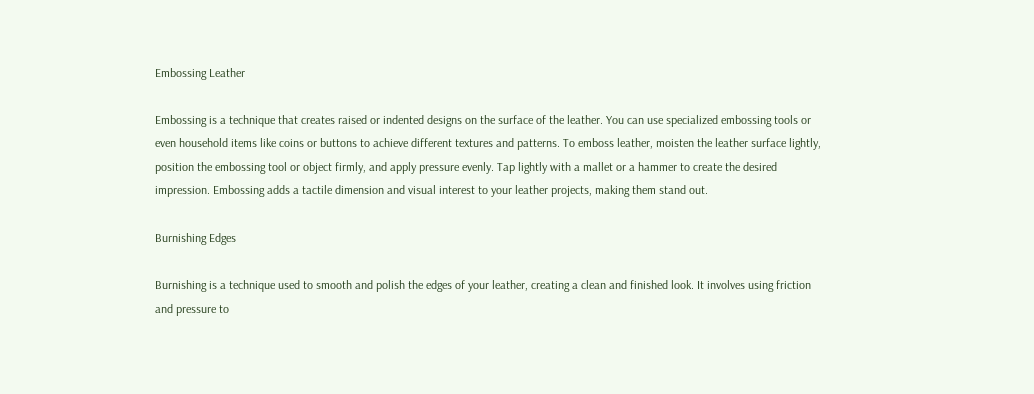Embossing Leather

Embossing is a technique that creates raised or indented designs on the surface of the leather. You can use specialized embossing tools or even household items like coins or buttons to achieve different textures and patterns. To emboss leather, moisten the leather surface lightly, position the embossing tool or object firmly, and apply pressure evenly. Tap lightly with a mallet or a hammer to create the desired impression. Embossing adds a tactile dimension and visual interest to your leather projects, making them stand out.

Burnishing Edges

Burnishing is a technique used to smooth and polish the edges of your leather, creating a clean and finished look. It involves using friction and pressure to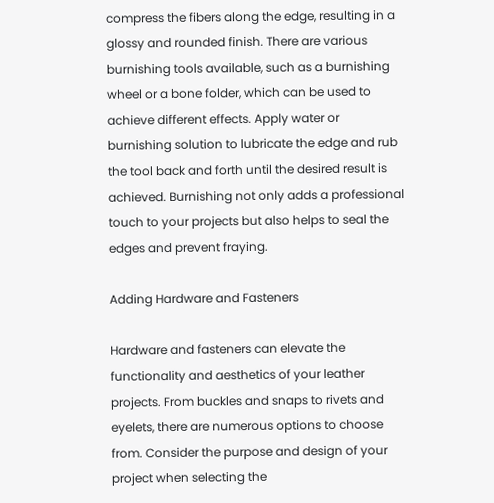compress the fibers along the edge, resulting in a glossy and rounded finish. There are various burnishing tools available, such as a burnishing wheel or a bone folder, which can be used to achieve different effects. Apply water or burnishing solution to lubricate the edge and rub the tool back and forth until the desired result is achieved. Burnishing not only adds a professional touch to your projects but also helps to seal the edges and prevent fraying.

Adding Hardware and Fasteners

Hardware and fasteners can elevate the functionality and aesthetics of your leather projects. From buckles and snaps to rivets and eyelets, there are numerous options to choose from. Consider the purpose and design of your project when selecting the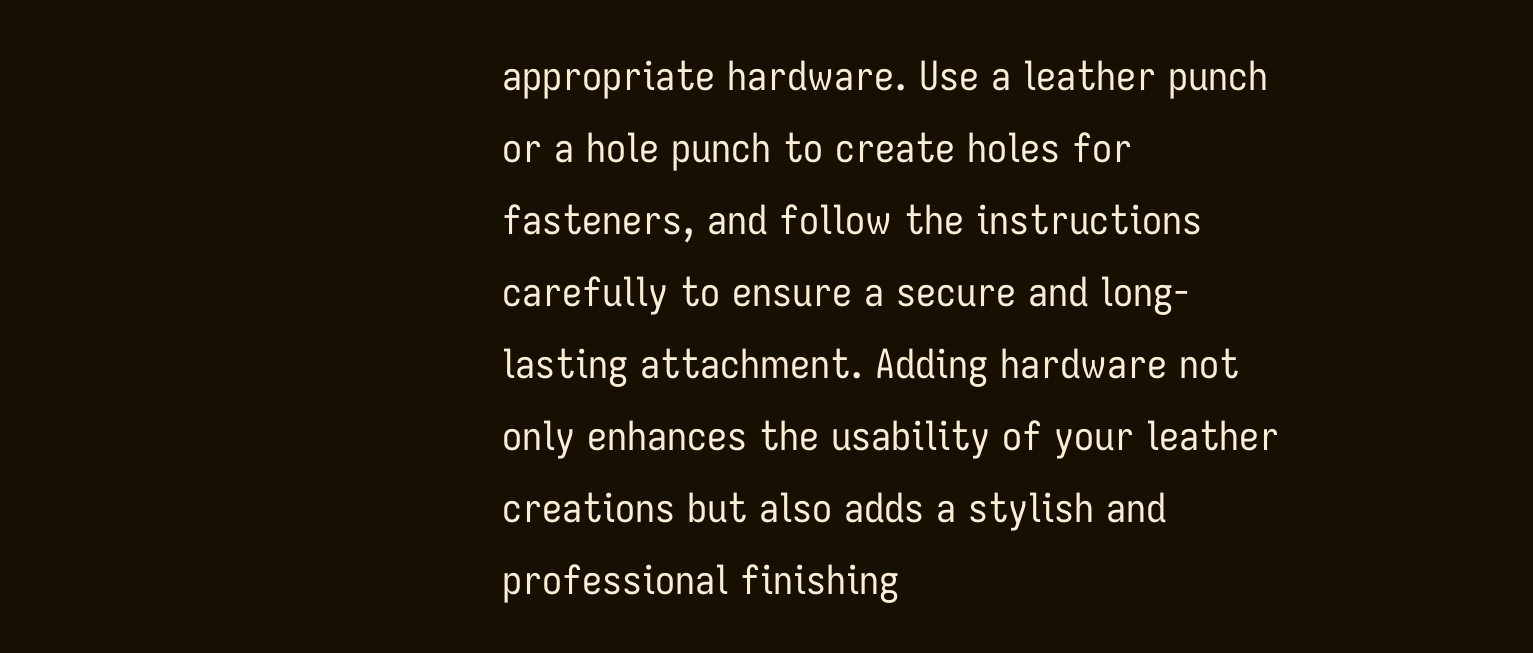appropriate hardware. Use a leather punch or a hole punch to create holes for fasteners, and follow the instructions carefully to ensure a secure and long-lasting attachment. Adding hardware not only enhances the usability of your leather creations but also adds a stylish and professional finishing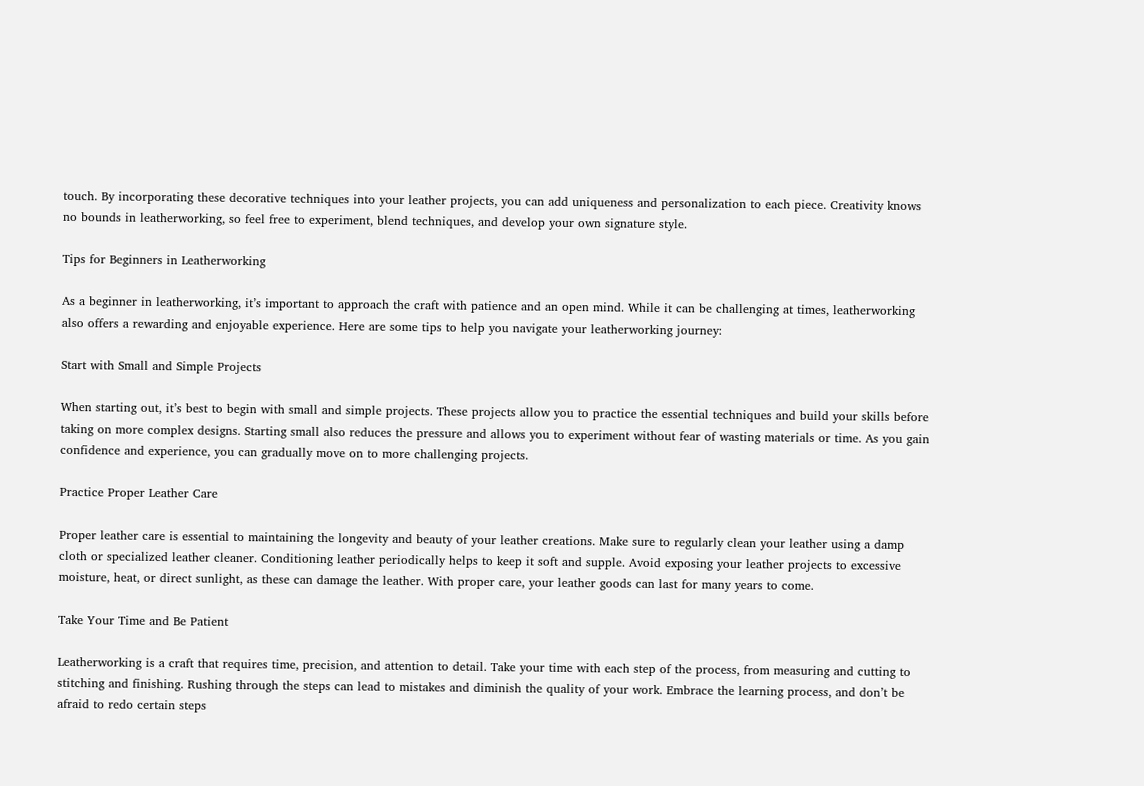touch. By incorporating these decorative techniques into your leather projects, you can add uniqueness and personalization to each piece. Creativity knows no bounds in leatherworking, so feel free to experiment, blend techniques, and develop your own signature style.

Tips for Beginners in Leatherworking

As a beginner in leatherworking, it’s important to approach the craft with patience and an open mind. While it can be challenging at times, leatherworking also offers a rewarding and enjoyable experience. Here are some tips to help you navigate your leatherworking journey:

Start with Small and Simple Projects

When starting out, it’s best to begin with small and simple projects. These projects allow you to practice the essential techniques and build your skills before taking on more complex designs. Starting small also reduces the pressure and allows you to experiment without fear of wasting materials or time. As you gain confidence and experience, you can gradually move on to more challenging projects.

Practice Proper Leather Care

Proper leather care is essential to maintaining the longevity and beauty of your leather creations. Make sure to regularly clean your leather using a damp cloth or specialized leather cleaner. Conditioning leather periodically helps to keep it soft and supple. Avoid exposing your leather projects to excessive moisture, heat, or direct sunlight, as these can damage the leather. With proper care, your leather goods can last for many years to come.

Take Your Time and Be Patient

Leatherworking is a craft that requires time, precision, and attention to detail. Take your time with each step of the process, from measuring and cutting to stitching and finishing. Rushing through the steps can lead to mistakes and diminish the quality of your work. Embrace the learning process, and don’t be afraid to redo certain steps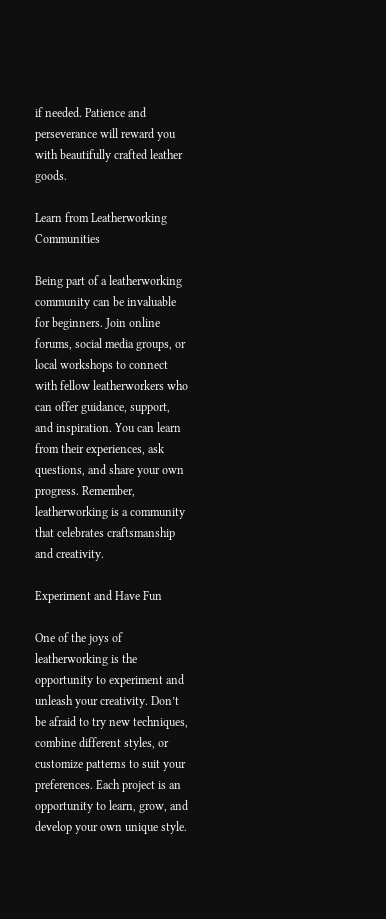if needed. Patience and perseverance will reward you with beautifully crafted leather goods.

Learn from Leatherworking Communities

Being part of a leatherworking community can be invaluable for beginners. Join online forums, social media groups, or local workshops to connect with fellow leatherworkers who can offer guidance, support, and inspiration. You can learn from their experiences, ask questions, and share your own progress. Remember, leatherworking is a community that celebrates craftsmanship and creativity.

Experiment and Have Fun

One of the joys of leatherworking is the opportunity to experiment and unleash your creativity. Don’t be afraid to try new techniques, combine different styles, or customize patterns to suit your preferences. Each project is an opportunity to learn, grow, and develop your own unique style.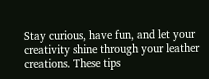Stay curious, have fun, and let your creativity shine through your leather creations. These tips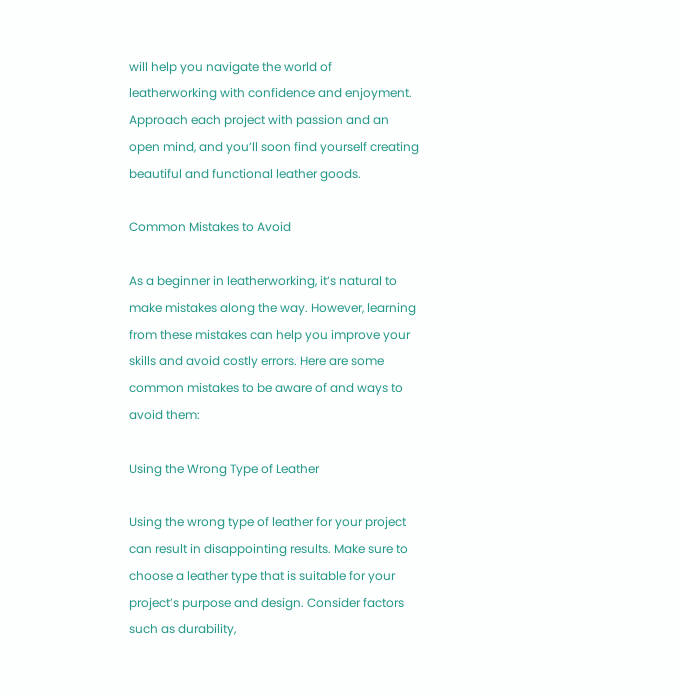will help you navigate the world of leatherworking with confidence and enjoyment. Approach each project with passion and an open mind, and you’ll soon find yourself creating beautiful and functional leather goods.

Common Mistakes to Avoid

As a beginner in leatherworking, it’s natural to make mistakes along the way. However, learning from these mistakes can help you improve your skills and avoid costly errors. Here are some common mistakes to be aware of and ways to avoid them:

Using the Wrong Type of Leather

Using the wrong type of leather for your project can result in disappointing results. Make sure to choose a leather type that is suitable for your project’s purpose and design. Consider factors such as durability,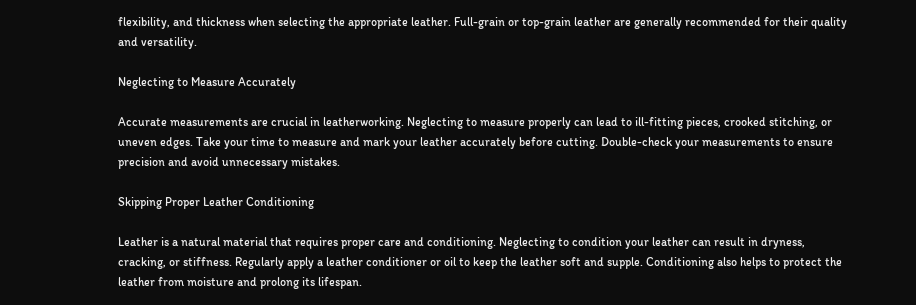flexibility, and thickness when selecting the appropriate leather. Full-grain or top-grain leather are generally recommended for their quality and versatility.

Neglecting to Measure Accurately

Accurate measurements are crucial in leatherworking. Neglecting to measure properly can lead to ill-fitting pieces, crooked stitching, or uneven edges. Take your time to measure and mark your leather accurately before cutting. Double-check your measurements to ensure precision and avoid unnecessary mistakes.

Skipping Proper Leather Conditioning

Leather is a natural material that requires proper care and conditioning. Neglecting to condition your leather can result in dryness, cracking, or stiffness. Regularly apply a leather conditioner or oil to keep the leather soft and supple. Conditioning also helps to protect the leather from moisture and prolong its lifespan.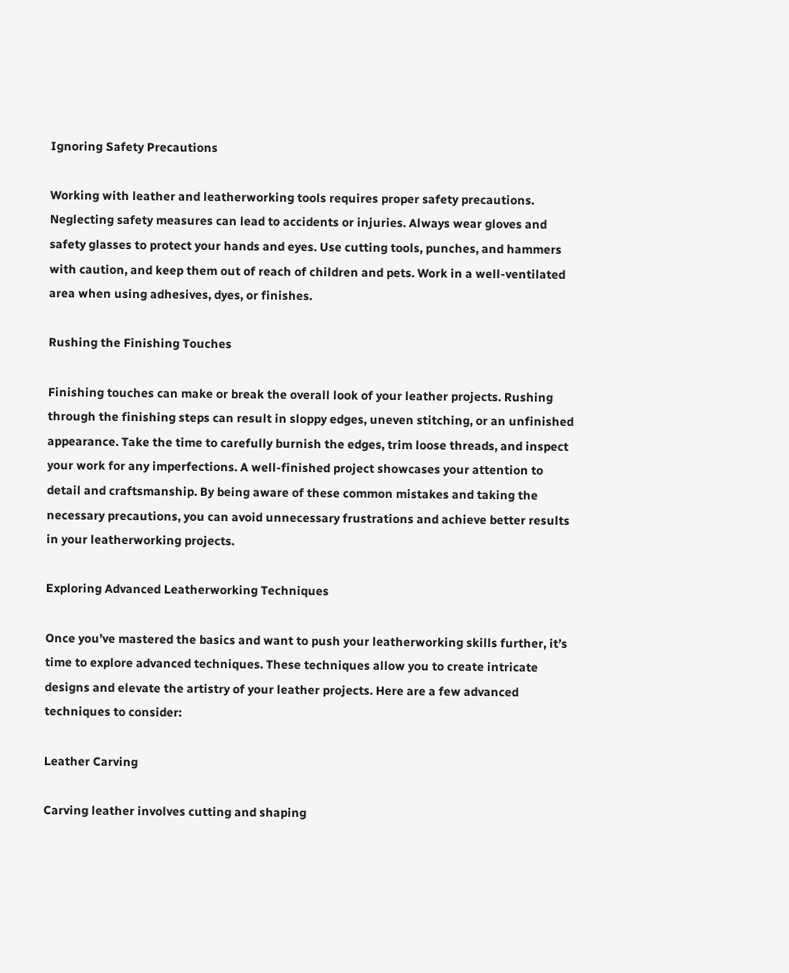Ignoring Safety Precautions

Working with leather and leatherworking tools requires proper safety precautions. Neglecting safety measures can lead to accidents or injuries. Always wear gloves and safety glasses to protect your hands and eyes. Use cutting tools, punches, and hammers with caution, and keep them out of reach of children and pets. Work in a well-ventilated area when using adhesives, dyes, or finishes.

Rushing the Finishing Touches

Finishing touches can make or break the overall look of your leather projects. Rushing through the finishing steps can result in sloppy edges, uneven stitching, or an unfinished appearance. Take the time to carefully burnish the edges, trim loose threads, and inspect your work for any imperfections. A well-finished project showcases your attention to detail and craftsmanship. By being aware of these common mistakes and taking the necessary precautions, you can avoid unnecessary frustrations and achieve better results in your leatherworking projects.

Exploring Advanced Leatherworking Techniques

Once you’ve mastered the basics and want to push your leatherworking skills further, it’s time to explore advanced techniques. These techniques allow you to create intricate designs and elevate the artistry of your leather projects. Here are a few advanced techniques to consider:

Leather Carving

Carving leather involves cutting and shaping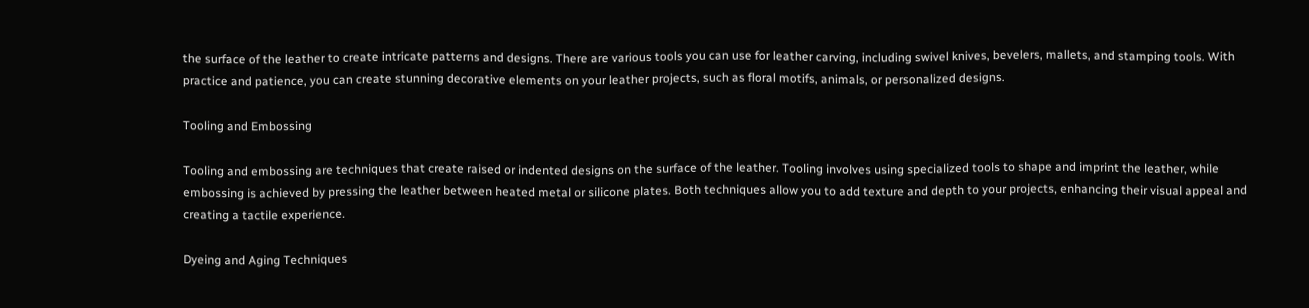the surface of the leather to create intricate patterns and designs. There are various tools you can use for leather carving, including swivel knives, bevelers, mallets, and stamping tools. With practice and patience, you can create stunning decorative elements on your leather projects, such as floral motifs, animals, or personalized designs.

Tooling and Embossing

Tooling and embossing are techniques that create raised or indented designs on the surface of the leather. Tooling involves using specialized tools to shape and imprint the leather, while embossing is achieved by pressing the leather between heated metal or silicone plates. Both techniques allow you to add texture and depth to your projects, enhancing their visual appeal and creating a tactile experience.

Dyeing and Aging Techniques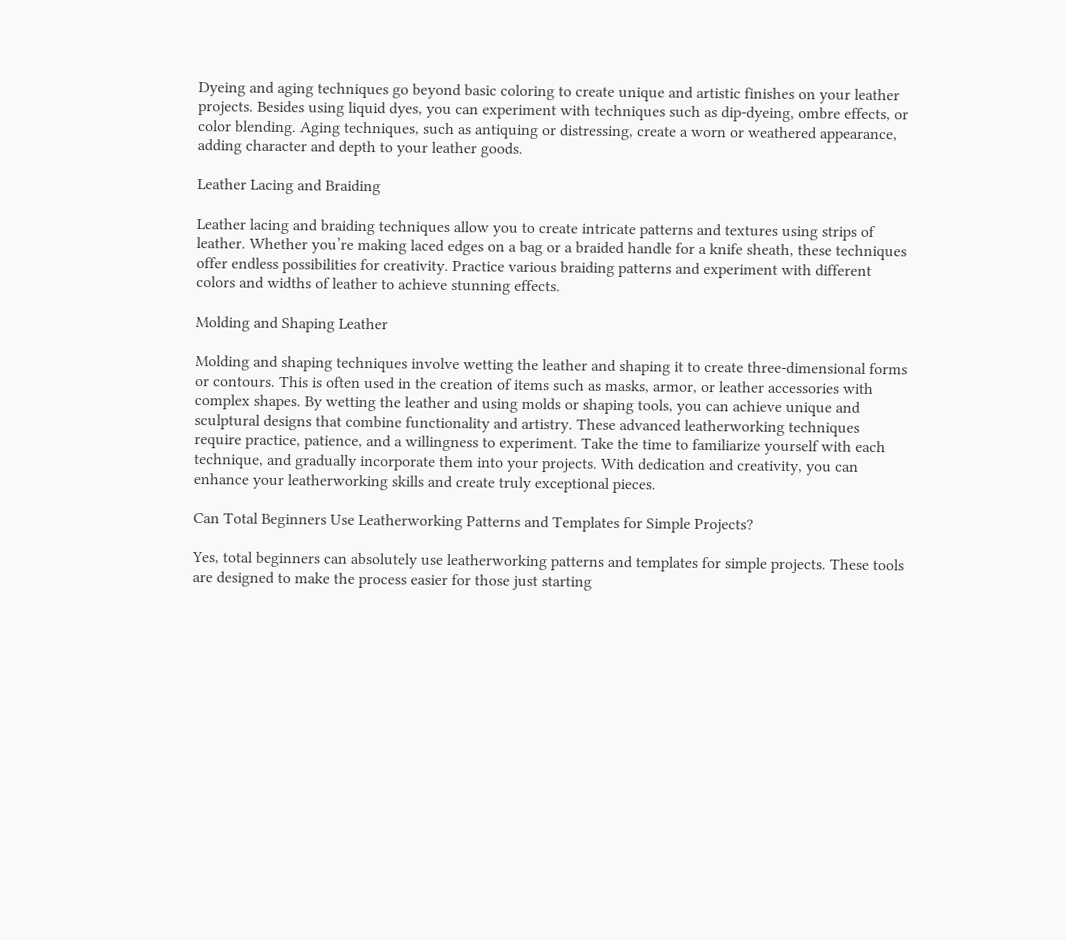Dyeing and aging techniques go beyond basic coloring to create unique and artistic finishes on your leather projects. Besides using liquid dyes, you can experiment with techniques such as dip-dyeing, ombre effects, or color blending. Aging techniques, such as antiquing or distressing, create a worn or weathered appearance, adding character and depth to your leather goods.

Leather Lacing and Braiding

Leather lacing and braiding techniques allow you to create intricate patterns and textures using strips of leather. Whether you’re making laced edges on a bag or a braided handle for a knife sheath, these techniques offer endless possibilities for creativity. Practice various braiding patterns and experiment with different colors and widths of leather to achieve stunning effects.

Molding and Shaping Leather

Molding and shaping techniques involve wetting the leather and shaping it to create three-dimensional forms or contours. This is often used in the creation of items such as masks, armor, or leather accessories with complex shapes. By wetting the leather and using molds or shaping tools, you can achieve unique and sculptural designs that combine functionality and artistry. These advanced leatherworking techniques require practice, patience, and a willingness to experiment. Take the time to familiarize yourself with each technique, and gradually incorporate them into your projects. With dedication and creativity, you can enhance your leatherworking skills and create truly exceptional pieces.

Can Total Beginners Use Leatherworking Patterns and Templates for Simple Projects?

Yes, total beginners can absolutely use leatherworking patterns and templates for simple projects. These tools are designed to make the process easier for those just starting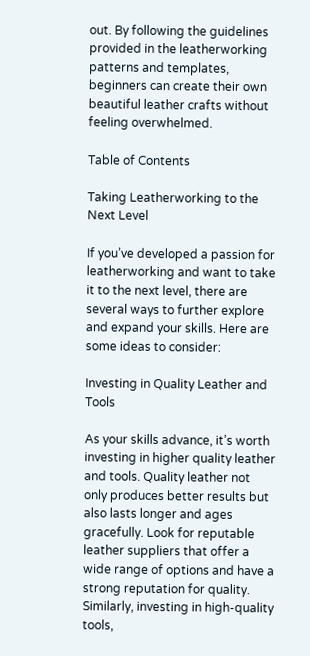out. By following the guidelines provided in the leatherworking patterns and templates, beginners can create their own beautiful leather crafts without feeling overwhelmed.

Table of Contents

Taking Leatherworking to the Next Level

If you’ve developed a passion for leatherworking and want to take it to the next level, there are several ways to further explore and expand your skills. Here are some ideas to consider:

Investing in Quality Leather and Tools

As your skills advance, it’s worth investing in higher quality leather and tools. Quality leather not only produces better results but also lasts longer and ages gracefully. Look for reputable leather suppliers that offer a wide range of options and have a strong reputation for quality. Similarly, investing in high-quality tools,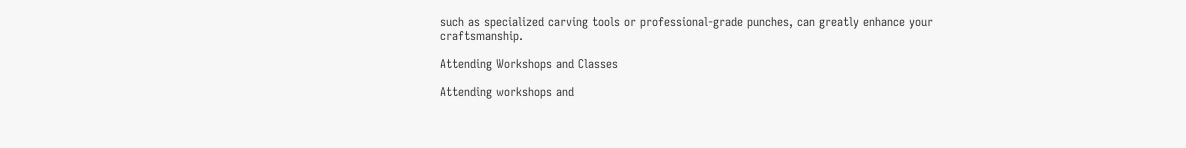such as specialized carving tools or professional-grade punches, can greatly enhance your craftsmanship.

Attending Workshops and Classes

Attending workshops and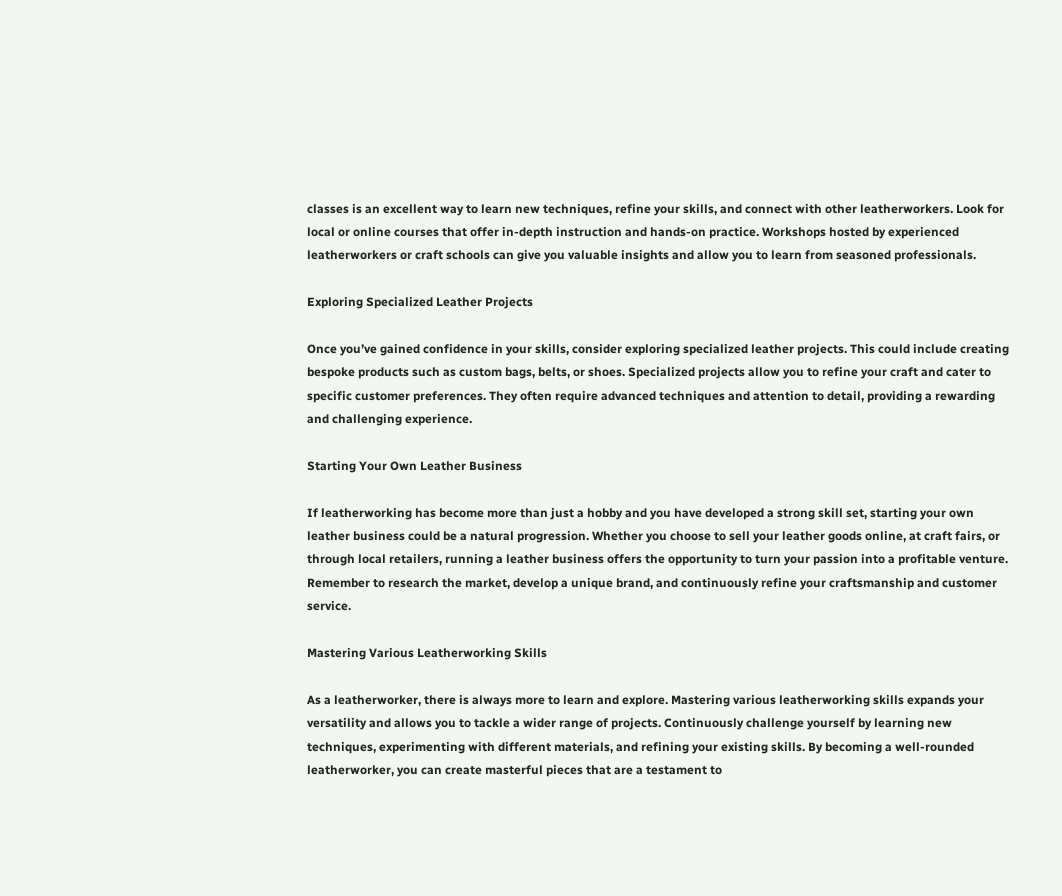classes is an excellent way to learn new techniques, refine your skills, and connect with other leatherworkers. Look for local or online courses that offer in-depth instruction and hands-on practice. Workshops hosted by experienced leatherworkers or craft schools can give you valuable insights and allow you to learn from seasoned professionals.

Exploring Specialized Leather Projects

Once you’ve gained confidence in your skills, consider exploring specialized leather projects. This could include creating bespoke products such as custom bags, belts, or shoes. Specialized projects allow you to refine your craft and cater to specific customer preferences. They often require advanced techniques and attention to detail, providing a rewarding and challenging experience.

Starting Your Own Leather Business

If leatherworking has become more than just a hobby and you have developed a strong skill set, starting your own leather business could be a natural progression. Whether you choose to sell your leather goods online, at craft fairs, or through local retailers, running a leather business offers the opportunity to turn your passion into a profitable venture. Remember to research the market, develop a unique brand, and continuously refine your craftsmanship and customer service.

Mastering Various Leatherworking Skills

As a leatherworker, there is always more to learn and explore. Mastering various leatherworking skills expands your versatility and allows you to tackle a wider range of projects. Continuously challenge yourself by learning new techniques, experimenting with different materials, and refining your existing skills. By becoming a well-rounded leatherworker, you can create masterful pieces that are a testament to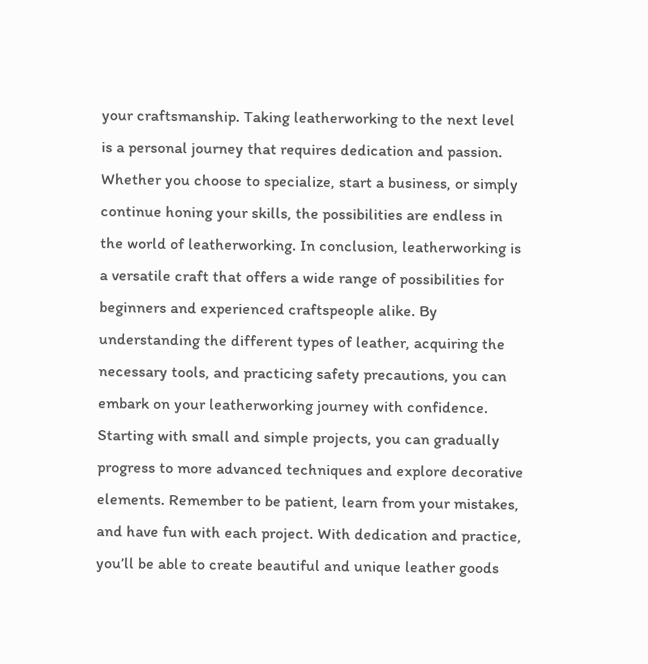your craftsmanship. Taking leatherworking to the next level is a personal journey that requires dedication and passion. Whether you choose to specialize, start a business, or simply continue honing your skills, the possibilities are endless in the world of leatherworking. In conclusion, leatherworking is a versatile craft that offers a wide range of possibilities for beginners and experienced craftspeople alike. By understanding the different types of leather, acquiring the necessary tools, and practicing safety precautions, you can embark on your leatherworking journey with confidence. Starting with small and simple projects, you can gradually progress to more advanced techniques and explore decorative elements. Remember to be patient, learn from your mistakes, and have fun with each project. With dedication and practice, you’ll be able to create beautiful and unique leather goods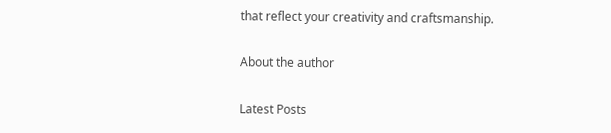that reflect your creativity and craftsmanship.

About the author

Latest Posts